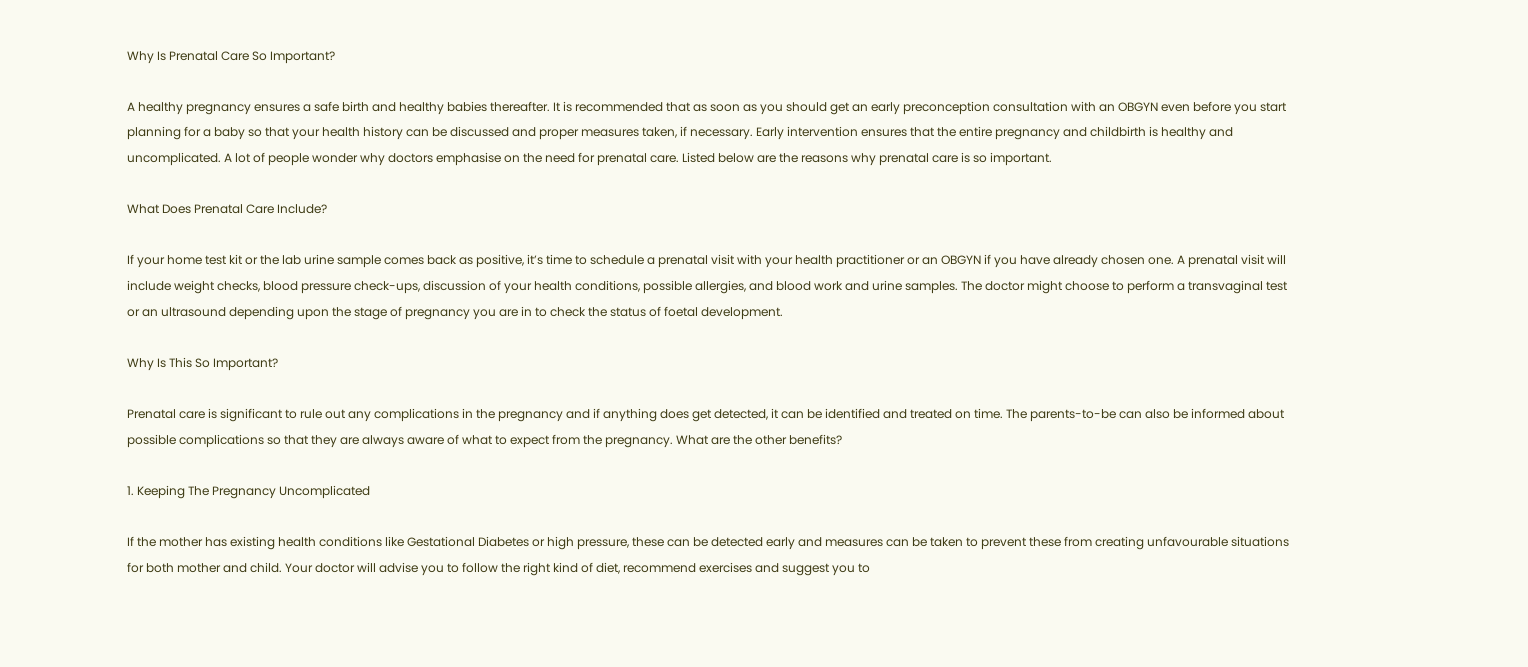Why Is Prenatal Care So Important?

A healthy pregnancy ensures a safe birth and healthy babies thereafter. It is recommended that as soon as you should get an early preconception consultation with an OBGYN even before you start planning for a baby so that your health history can be discussed and proper measures taken, if necessary. Early intervention ensures that the entire pregnancy and childbirth is healthy and uncomplicated. A lot of people wonder why doctors emphasise on the need for prenatal care. Listed below are the reasons why prenatal care is so important.

What Does Prenatal Care Include?

If your home test kit or the lab urine sample comes back as positive, it’s time to schedule a prenatal visit with your health practitioner or an OBGYN if you have already chosen one. A prenatal visit will include weight checks, blood pressure check-ups, discussion of your health conditions, possible allergies, and blood work and urine samples. The doctor might choose to perform a transvaginal test or an ultrasound depending upon the stage of pregnancy you are in to check the status of foetal development.

Why Is This So Important?

Prenatal care is significant to rule out any complications in the pregnancy and if anything does get detected, it can be identified and treated on time. The parents-to-be can also be informed about possible complications so that they are always aware of what to expect from the pregnancy. What are the other benefits?

1. Keeping The Pregnancy Uncomplicated

If the mother has existing health conditions like Gestational Diabetes or high pressure, these can be detected early and measures can be taken to prevent these from creating unfavourable situations for both mother and child. Your doctor will advise you to follow the right kind of diet, recommend exercises and suggest you to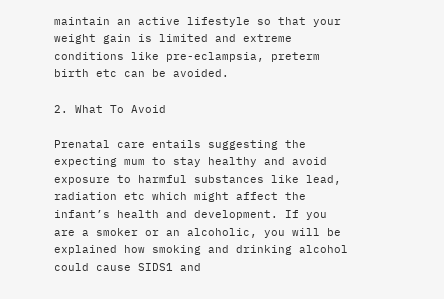maintain an active lifestyle so that your weight gain is limited and extreme conditions like pre-eclampsia, preterm birth etc can be avoided.

2. What To Avoid

Prenatal care entails suggesting the expecting mum to stay healthy and avoid exposure to harmful substances like lead, radiation etc which might affect the infant’s health and development. If you are a smoker or an alcoholic, you will be explained how smoking and drinking alcohol could cause SIDS1 and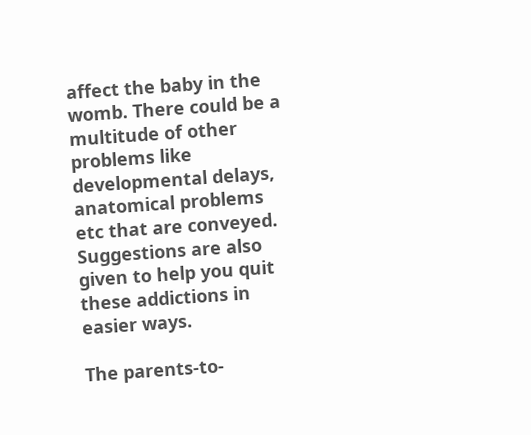affect the baby in the womb. There could be a multitude of other problems like developmental delays, anatomical problems etc that are conveyed. Suggestions are also given to help you quit these addictions in easier ways.

The parents-to-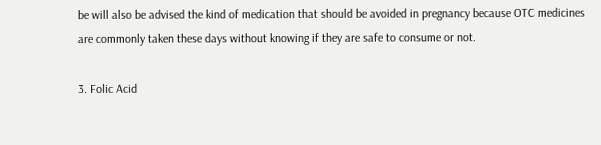be will also be advised the kind of medication that should be avoided in pregnancy because OTC medicines are commonly taken these days without knowing if they are safe to consume or not.

3. Folic Acid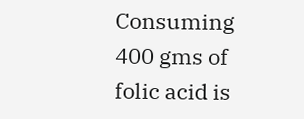Consuming 400 gms of folic acid is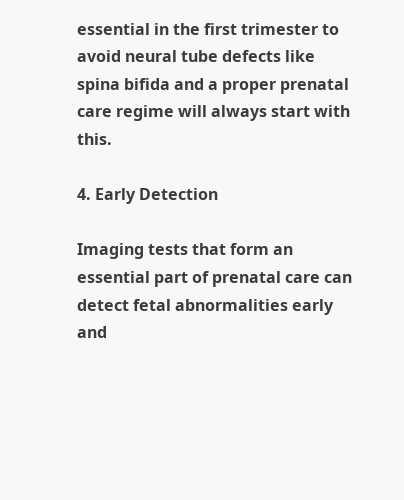essential in the first trimester to avoid neural tube defects like spina bifida and a proper prenatal care regime will always start with this.

4. Early Detection

Imaging tests that form an essential part of prenatal care can detect fetal abnormalities early and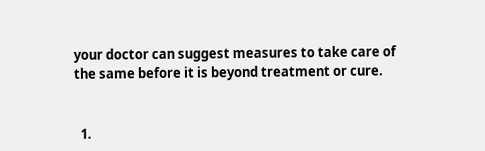your doctor can suggest measures to take care of the same before it is beyond treatment or cure.


  1.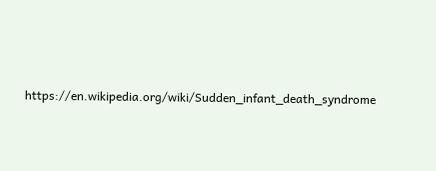https://en.wikipedia.org/wiki/Sudden_infant_death_syndrome